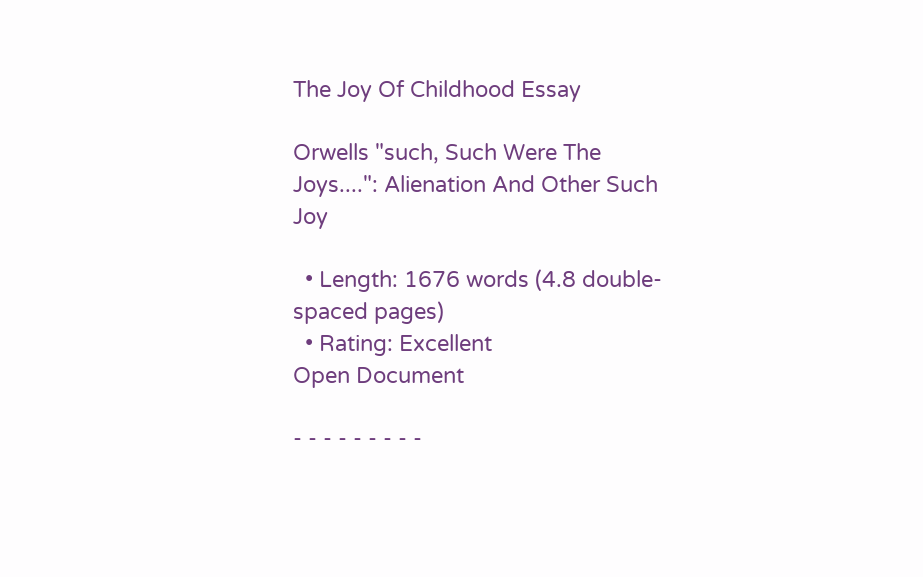The Joy Of Childhood Essay

Orwells "such, Such Were The Joys....": Alienation And Other Such Joy

  • Length: 1676 words (4.8 double-spaced pages)
  • Rating: Excellent
Open Document

- - - - - - - - -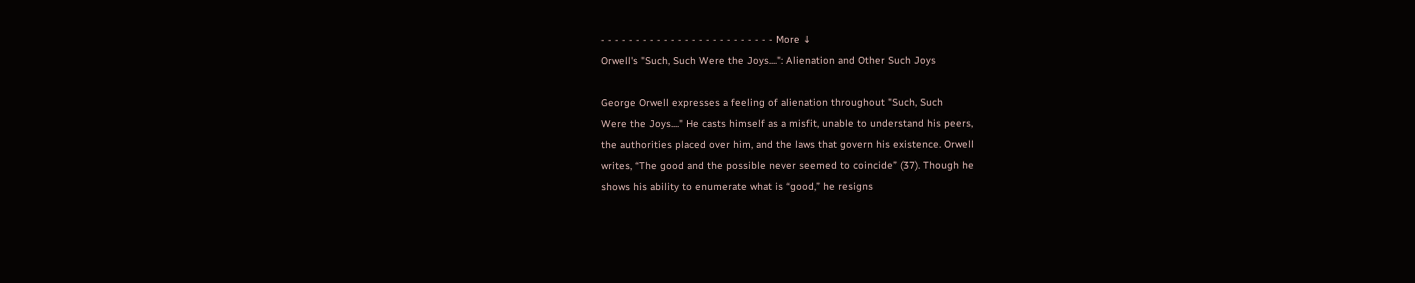- - - - - - - - - - - - - - - - - - - - - - - - - More ↓
Orwell's "Such, Such Were the Joys....": Alienation and Other Such Joys

George Orwell expresses a feeling of alienation throughout "Such, Such
Were the Joys...." He casts himself as a misfit, unable to understand his peers,
the authorities placed over him, and the laws that govern his existence. Orwell
writes, “The good and the possible never seemed to coincide” (37). Though he
shows his ability to enumerate what is “good,” he resigns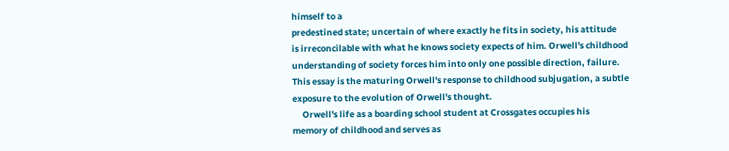himself to a
predestined state; uncertain of where exactly he fits in society, his attitude
is irreconcilable with what he knows society expects of him. Orwell's childhood
understanding of society forces him into only one possible direction, failure.
This essay is the maturing Orwell's response to childhood subjugation, a subtle
exposure to the evolution of Orwell's thought.
     Orwell's life as a boarding school student at Crossgates occupies his
memory of childhood and serves as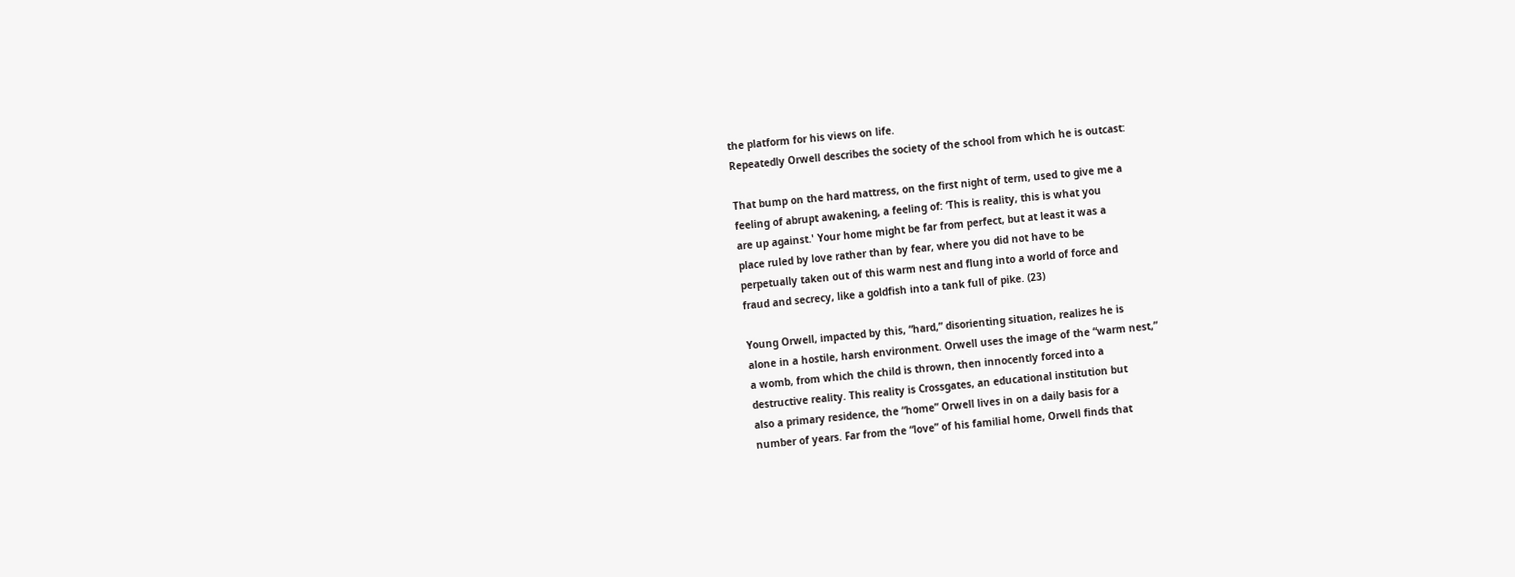the platform for his views on life.
Repeatedly Orwell describes the society of the school from which he is outcast:

That bump on the hard mattress, on the first night of term, used to give me a
feeling of abrupt awakening, a feeling of: ‘This is reality, this is what you
are up against.' Your home might be far from perfect, but at least it was a
place ruled by love rather than by fear, where you did not have to be
perpetually taken out of this warm nest and flung into a world of force and
fraud and secrecy, like a goldfish into a tank full of pike. (23)

Young Orwell, impacted by this, “hard,” disorienting situation, realizes he is
alone in a hostile, harsh environment. Orwell uses the image of the “warm nest,”
a womb, from which the child is thrown, then innocently forced into a
destructive reality. This reality is Crossgates, an educational institution but
also a primary residence, the “home” Orwell lives in on a daily basis for a
number of years. Far from the “love” of his familial home, Orwell finds that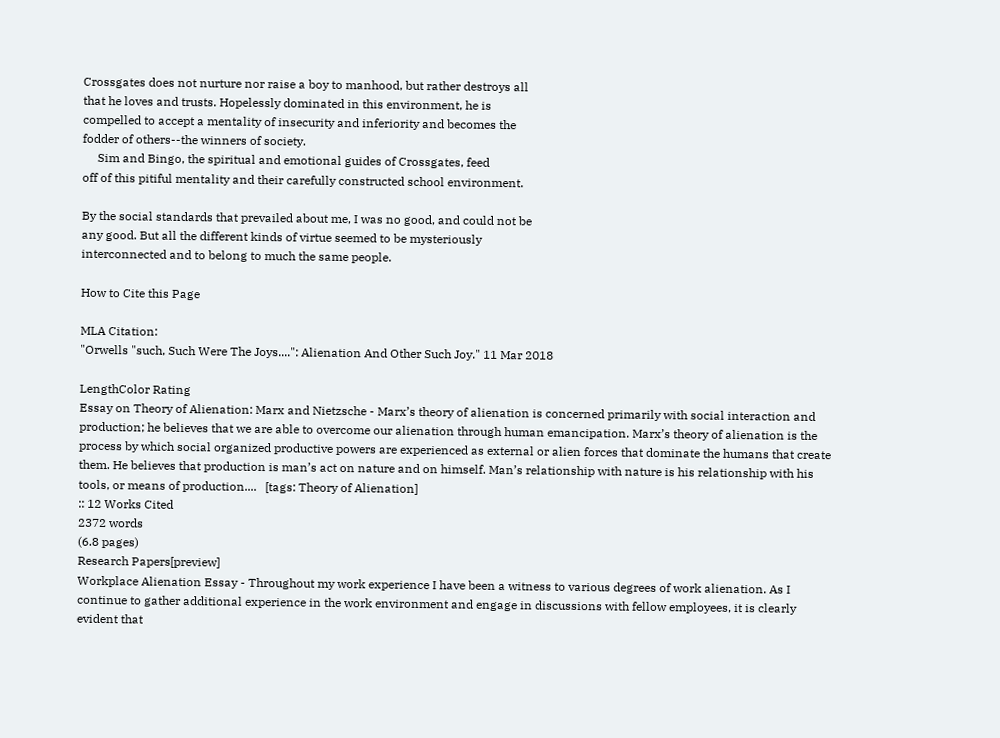Crossgates does not nurture nor raise a boy to manhood, but rather destroys all
that he loves and trusts. Hopelessly dominated in this environment, he is
compelled to accept a mentality of insecurity and inferiority and becomes the
fodder of others--the winners of society.
     Sim and Bingo, the spiritual and emotional guides of Crossgates, feed
off of this pitiful mentality and their carefully constructed school environment.

By the social standards that prevailed about me, I was no good, and could not be
any good. But all the different kinds of virtue seemed to be mysteriously
interconnected and to belong to much the same people.

How to Cite this Page

MLA Citation:
"Orwells "such, Such Were The Joys....": Alienation And Other Such Joy." 11 Mar 2018

LengthColor Rating
Essay on Theory of Alienation: Marx and Nietzsche - Marx’s theory of alienation is concerned primarily with social interaction and production; he believes that we are able to overcome our alienation through human emancipation. Marx’s theory of alienation is the process by which social organized productive powers are experienced as external or alien forces that dominate the humans that create them. He believes that production is man’s act on nature and on himself. Man’s relationship with nature is his relationship with his tools, or means of production....   [tags: Theory of Alienation]
:: 12 Works Cited
2372 words
(6.8 pages)
Research Papers[preview]
Workplace Alienation Essay - Throughout my work experience I have been a witness to various degrees of work alienation. As I continue to gather additional experience in the work environment and engage in discussions with fellow employees, it is clearly evident that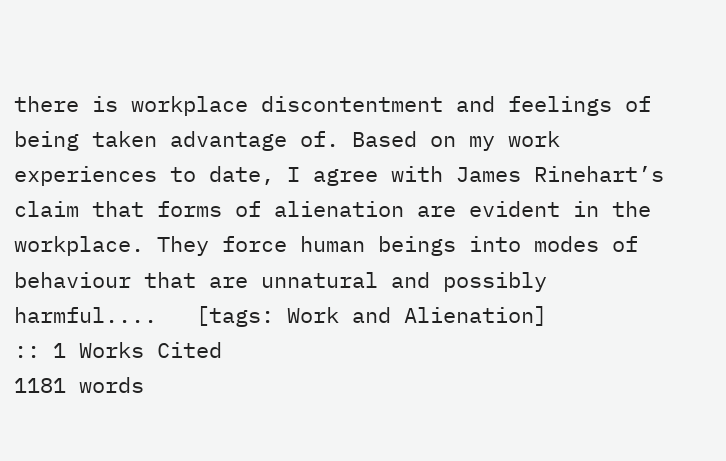there is workplace discontentment and feelings of being taken advantage of. Based on my work experiences to date, I agree with James Rinehart’s claim that forms of alienation are evident in the workplace. They force human beings into modes of behaviour that are unnatural and possibly harmful....   [tags: Work and Alienation]
:: 1 Works Cited
1181 words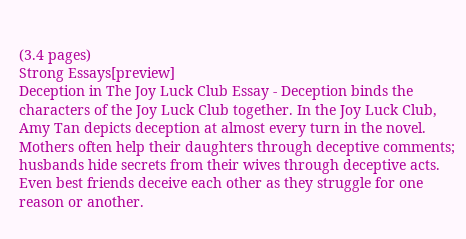(3.4 pages)
Strong Essays[preview]
Deception in The Joy Luck Club Essay - Deception binds the characters of the Joy Luck Club together. In the Joy Luck Club, Amy Tan depicts deception at almost every turn in the novel. Mothers often help their daughters through deceptive comments; husbands hide secrets from their wives through deceptive acts. Even best friends deceive each other as they struggle for one reason or another.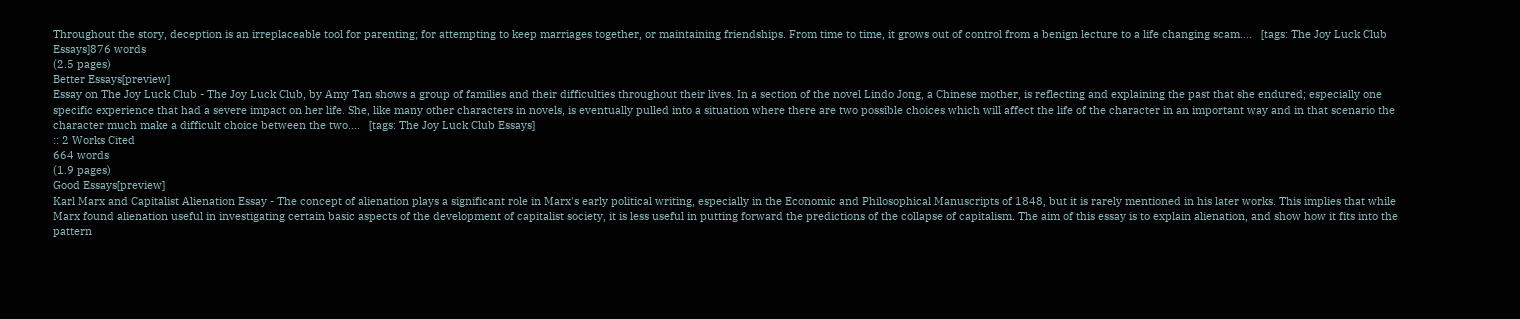Throughout the story, deception is an irreplaceable tool for parenting; for attempting to keep marriages together, or maintaining friendships. From time to time, it grows out of control from a benign lecture to a life changing scam....   [tags: The Joy Luck Club Essays]876 words
(2.5 pages)
Better Essays[preview]
Essay on The Joy Luck Club - The Joy Luck Club, by Amy Tan shows a group of families and their difficulties throughout their lives. In a section of the novel Lindo Jong, a Chinese mother, is reflecting and explaining the past that she endured; especially one specific experience that had a severe impact on her life. She, like many other characters in novels, is eventually pulled into a situation where there are two possible choices which will affect the life of the character in an important way and in that scenario the character much make a difficult choice between the two....   [tags: The Joy Luck Club Essays]
:: 2 Works Cited
664 words
(1.9 pages)
Good Essays[preview]
Karl Marx and Capitalist Alienation Essay - The concept of alienation plays a significant role in Marx's early political writing, especially in the Economic and Philosophical Manuscripts of 1848, but it is rarely mentioned in his later works. This implies that while Marx found alienation useful in investigating certain basic aspects of the development of capitalist society, it is less useful in putting forward the predictions of the collapse of capitalism. The aim of this essay is to explain alienation, and show how it fits into the pattern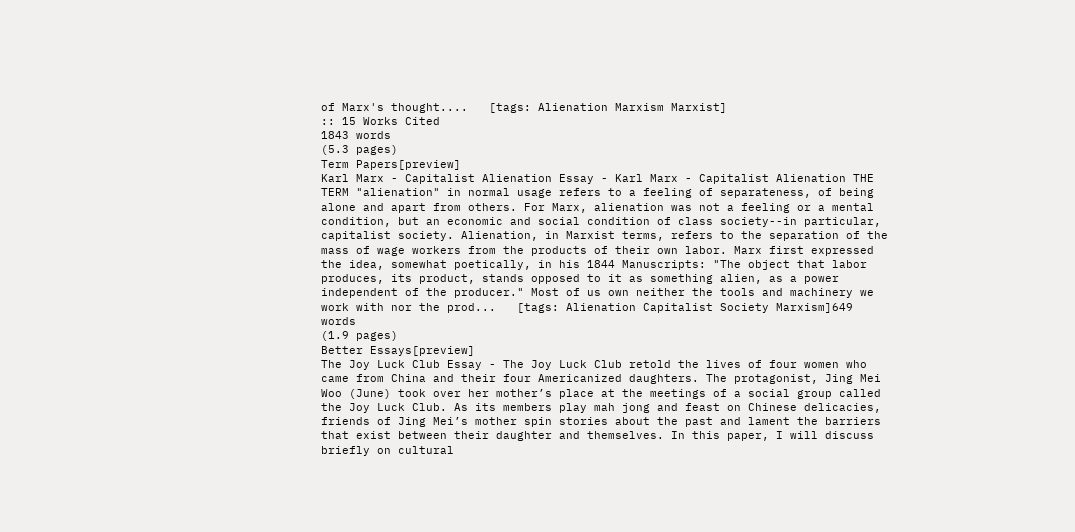of Marx's thought....   [tags: Alienation Marxism Marxist]
:: 15 Works Cited
1843 words
(5.3 pages)
Term Papers[preview]
Karl Marx - Capitalist Alienation Essay - Karl Marx - Capitalist Alienation THE TERM "alienation" in normal usage refers to a feeling of separateness, of being alone and apart from others. For Marx, alienation was not a feeling or a mental condition, but an economic and social condition of class society--in particular, capitalist society. Alienation, in Marxist terms, refers to the separation of the mass of wage workers from the products of their own labor. Marx first expressed the idea, somewhat poetically, in his 1844 Manuscripts: "The object that labor produces, its product, stands opposed to it as something alien, as a power independent of the producer." Most of us own neither the tools and machinery we work with nor the prod...   [tags: Alienation Capitalist Society Marxism]649 words
(1.9 pages)
Better Essays[preview]
The Joy Luck Club Essay - The Joy Luck Club retold the lives of four women who came from China and their four Americanized daughters. The protagonist, Jing Mei Woo (June) took over her mother’s place at the meetings of a social group called the Joy Luck Club. As its members play mah jong and feast on Chinese delicacies, friends of Jing Mei’s mother spin stories about the past and lament the barriers that exist between their daughter and themselves. In this paper, I will discuss briefly on cultural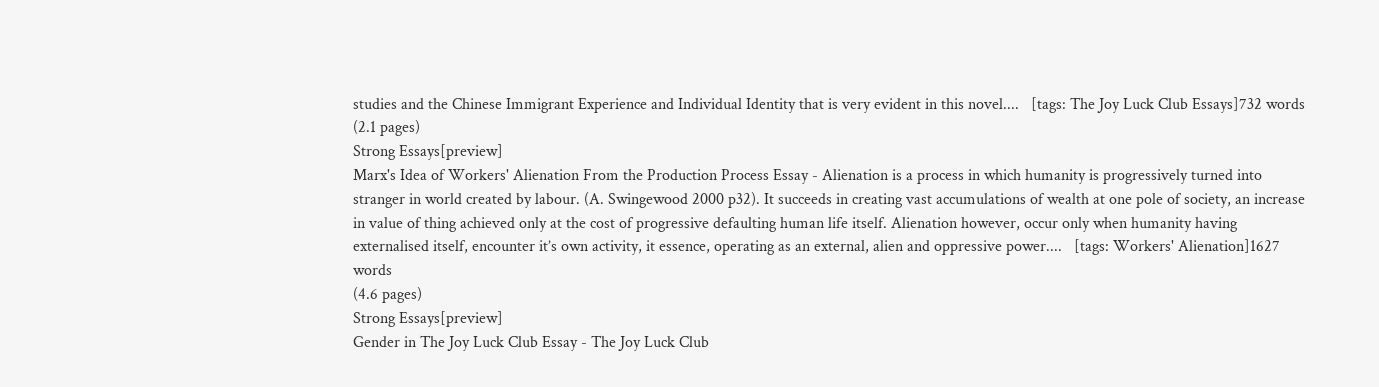studies and the Chinese Immigrant Experience and Individual Identity that is very evident in this novel....   [tags: The Joy Luck Club Essays]732 words
(2.1 pages)
Strong Essays[preview]
Marx's Idea of Workers' Alienation From the Production Process Essay - Alienation is a process in which humanity is progressively turned into stranger in world created by labour. (A. Swingewood 2000 p32). It succeeds in creating vast accumulations of wealth at one pole of society, an increase in value of thing achieved only at the cost of progressive defaulting human life itself. Alienation however, occur only when humanity having externalised itself, encounter it’s own activity, it essence, operating as an external, alien and oppressive power....   [tags: Workers' Alienation]1627 words
(4.6 pages)
Strong Essays[preview]
Gender in The Joy Luck Club Essay - The Joy Luck Club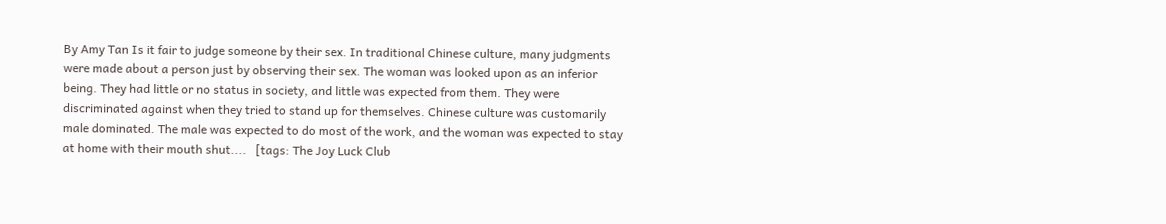By Amy Tan Is it fair to judge someone by their sex. In traditional Chinese culture, many judgments were made about a person just by observing their sex. The woman was looked upon as an inferior being. They had little or no status in society, and little was expected from them. They were discriminated against when they tried to stand up for themselves. Chinese culture was customarily male dominated. The male was expected to do most of the work, and the woman was expected to stay at home with their mouth shut....   [tags: The Joy Luck Club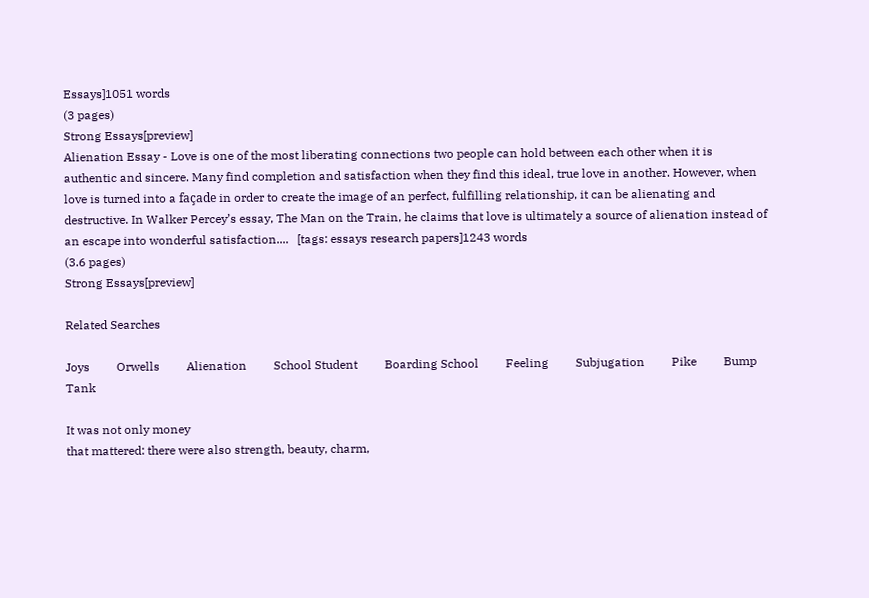Essays]1051 words
(3 pages)
Strong Essays[preview]
Alienation Essay - Love is one of the most liberating connections two people can hold between each other when it is authentic and sincere. Many find completion and satisfaction when they find this ideal, true love in another. However, when love is turned into a façade in order to create the image of an perfect, fulfilling relationship, it can be alienating and destructive. In Walker Percey’s essay, The Man on the Train, he claims that love is ultimately a source of alienation instead of an escape into wonderful satisfaction....   [tags: essays research papers]1243 words
(3.6 pages)
Strong Essays[preview]

Related Searches

Joys         Orwells         Alienation         School Student         Boarding School         Feeling         Subjugation         Pike         Bump         Tank

It was not only money
that mattered: there were also strength, beauty, charm,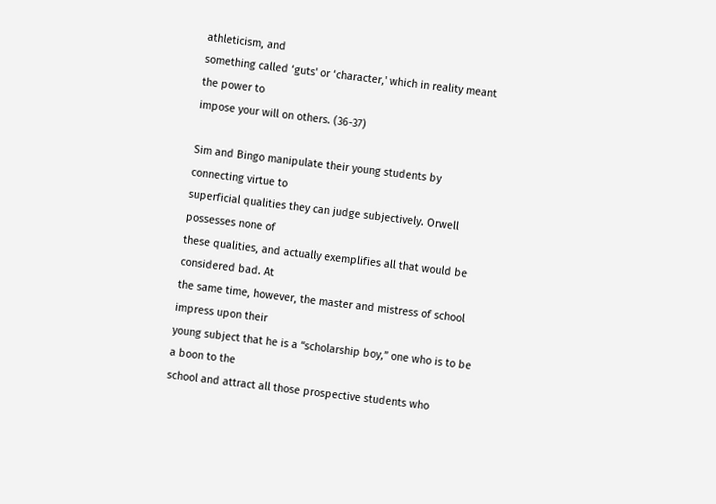athleticism, and
something called ‘guts' or ‘character,' which in reality meant the power to
impose your will on others. (36-37)

Sim and Bingo manipulate their young students by connecting virtue to
superficial qualities they can judge subjectively. Orwell possesses none of
these qualities, and actually exemplifies all that would be considered bad. At
the same time, however, the master and mistress of school impress upon their
young subject that he is a “scholarship boy,” one who is to be a boon to the
school and attract all those prospective students who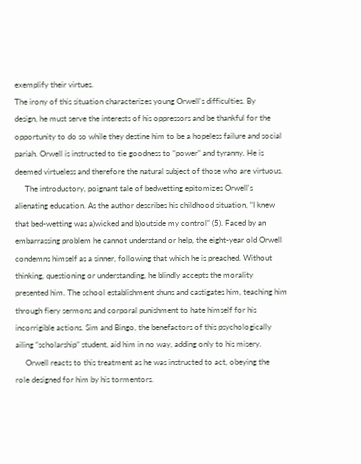exemplify their virtues.
The irony of this situation characterizes young Orwell's difficulties. By
design, he must serve the interests of his oppressors and be thankful for the
opportunity to do so while they destine him to be a hopeless failure and social
pariah. Orwell is instructed to tie goodness to “power” and tyranny. He is
deemed virtueless and therefore the natural subject of those who are virtuous.
     The introductory, poignant tale of bedwetting epitomizes Orwell's
alienating education. As the author describes his childhood situation, “I knew
that bed-wetting was a)wicked and b)outside my control” (5). Faced by an
embarrassing problem he cannot understand or help, the eight-year old Orwell
condemns himself as a sinner, following that which he is preached. Without
thinking, questioning or understanding, he blindly accepts the morality
presented him. The school establishment shuns and castigates him, teaching him
through fiery sermons and corporal punishment to hate himself for his
incorrigible actions. Sim and Bingo, the benefactors of this psychologically
ailing “scholarship” student, aid him in no way, adding only to his misery.
     Orwell reacts to this treatment as he was instructed to act, obeying the
role designed for him by his tormentors.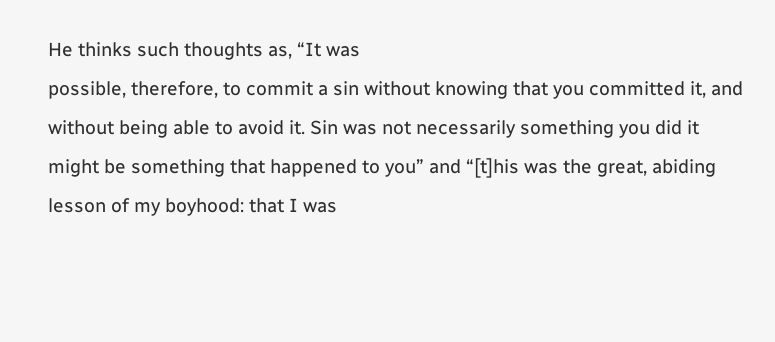He thinks such thoughts as, “It was
possible, therefore, to commit a sin without knowing that you committed it, and
without being able to avoid it. Sin was not necessarily something you did it
might be something that happened to you” and “[t]his was the great, abiding
lesson of my boyhood: that I was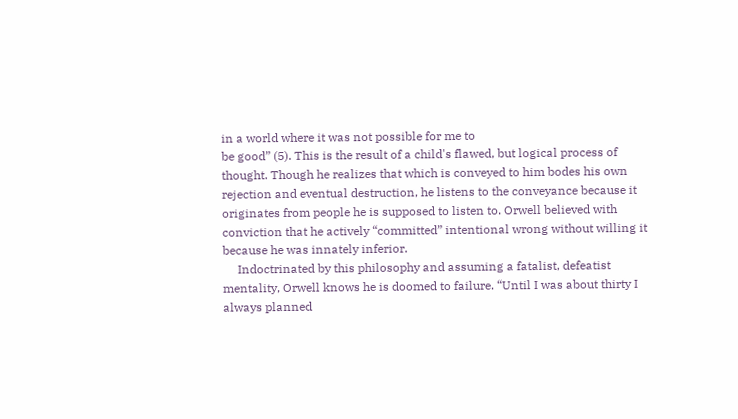in a world where it was not possible for me to
be good” (5). This is the result of a child's flawed, but logical process of
thought. Though he realizes that which is conveyed to him bodes his own
rejection and eventual destruction, he listens to the conveyance because it
originates from people he is supposed to listen to. Orwell believed with
conviction that he actively “committed” intentional wrong without willing it
because he was innately inferior.
     Indoctrinated by this philosophy and assuming a fatalist, defeatist
mentality, Orwell knows he is doomed to failure. “Until I was about thirty I
always planned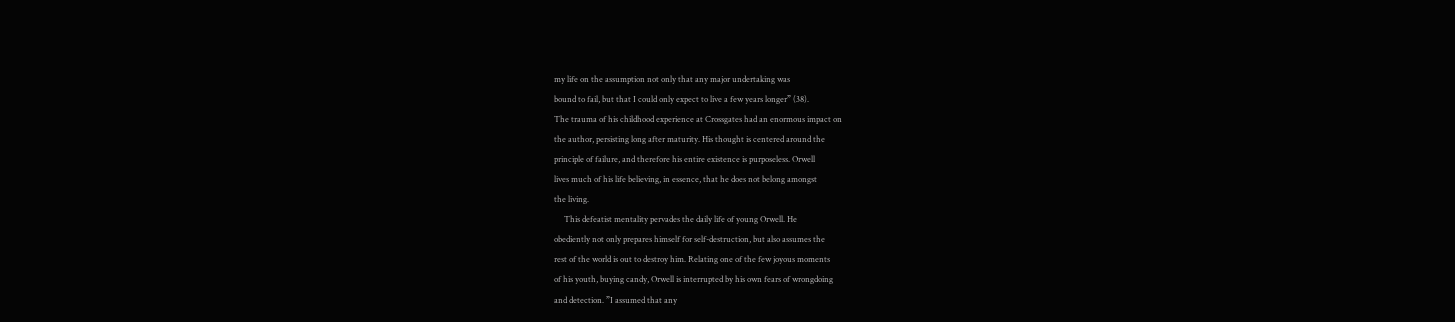my life on the assumption not only that any major undertaking was
bound to fail, but that I could only expect to live a few years longer” (38).
The trauma of his childhood experience at Crossgates had an enormous impact on
the author, persisting long after maturity. His thought is centered around the
principle of failure, and therefore his entire existence is purposeless. Orwell
lives much of his life believing, in essence, that he does not belong amongst
the living.
     This defeatist mentality pervades the daily life of young Orwell. He
obediently not only prepares himself for self-destruction, but also assumes the
rest of the world is out to destroy him. Relating one of the few joyous moments
of his youth, buying candy, Orwell is interrupted by his own fears of wrongdoing
and detection. ”I assumed that any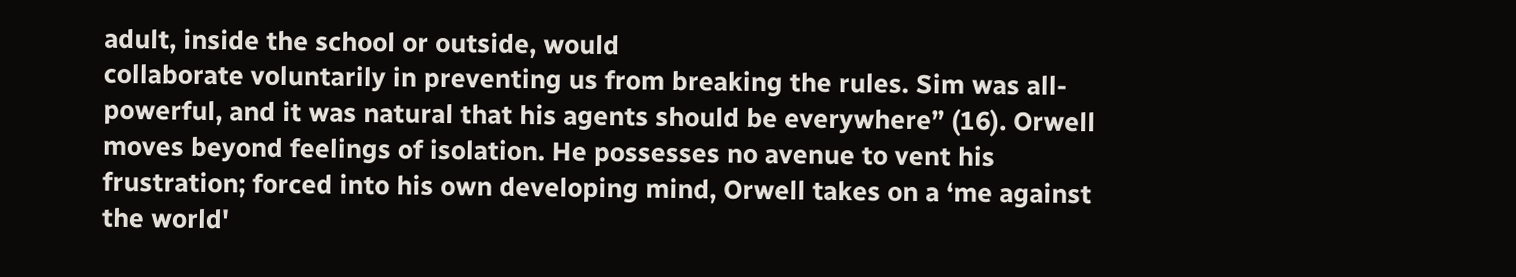adult, inside the school or outside, would
collaborate voluntarily in preventing us from breaking the rules. Sim was all-
powerful, and it was natural that his agents should be everywhere” (16). Orwell
moves beyond feelings of isolation. He possesses no avenue to vent his
frustration; forced into his own developing mind, Orwell takes on a ‘me against
the world'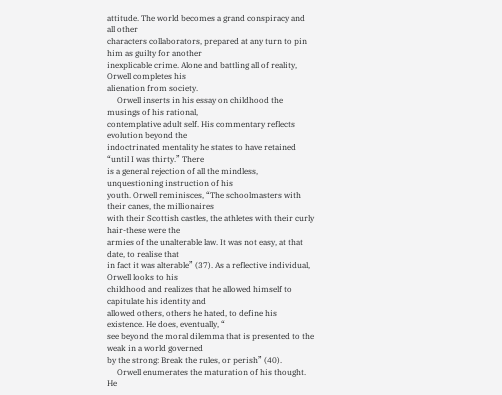attitude. The world becomes a grand conspiracy and all other
characters collaborators, prepared at any turn to pin him as guilty for another
inexplicable crime. Alone and battling all of reality, Orwell completes his
alienation from society.
     Orwell inserts in his essay on childhood the musings of his rational,
contemplative adult self. His commentary reflects evolution beyond the
indoctrinated mentality he states to have retained “until I was thirty.” There
is a general rejection of all the mindless, unquestioning instruction of his
youth. Orwell reminisces, “The schoolmasters with their canes, the millionaires
with their Scottish castles, the athletes with their curly hair-these were the
armies of the unalterable law. It was not easy, at that date, to realise that
in fact it was alterable” (37). As a reflective individual, Orwell looks to his
childhood and realizes that he allowed himself to capitulate his identity and
allowed others, others he hated, to define his existence. He does, eventually, “
see beyond the moral dilemma that is presented to the weak in a world governed
by the strong: Break the rules, or perish” (40).
     Orwell enumerates the maturation of his thought. He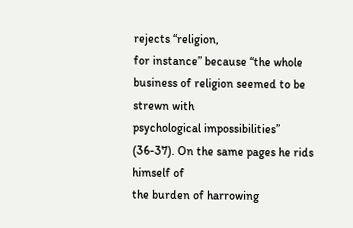rejects “religion,
for instance” because “the whole business of religion seemed to be strewn with
psychological impossibilities” (36-37). On the same pages he rids himself of
the burden of harrowing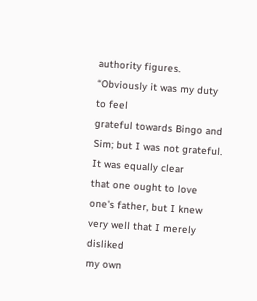authority figures. “Obviously it was my duty to feel
grateful towards Bingo and Sim; but I was not grateful. It was equally clear
that one ought to love one's father, but I knew very well that I merely disliked
my own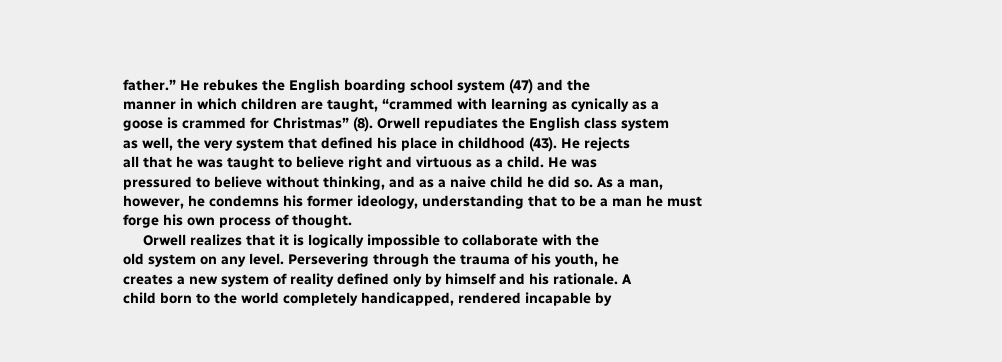father.” He rebukes the English boarding school system (47) and the
manner in which children are taught, “crammed with learning as cynically as a
goose is crammed for Christmas” (8). Orwell repudiates the English class system
as well, the very system that defined his place in childhood (43). He rejects
all that he was taught to believe right and virtuous as a child. He was
pressured to believe without thinking, and as a naive child he did so. As a man,
however, he condemns his former ideology, understanding that to be a man he must
forge his own process of thought.
     Orwell realizes that it is logically impossible to collaborate with the
old system on any level. Persevering through the trauma of his youth, he
creates a new system of reality defined only by himself and his rationale. A
child born to the world completely handicapped, rendered incapable by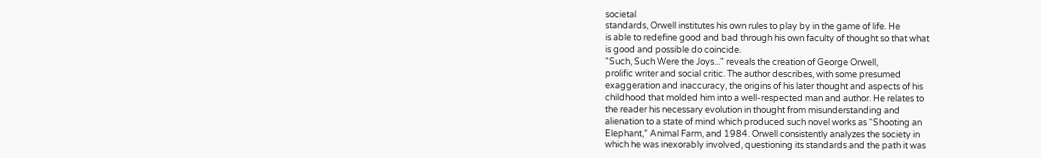societal
standards, Orwell institutes his own rules to play by in the game of life. He
is able to redefine good and bad through his own faculty of thought so that what
is good and possible do coincide.
"Such, Such Were the Joys..." reveals the creation of George Orwell,
prolific writer and social critic. The author describes, with some presumed
exaggeration and inaccuracy, the origins of his later thought and aspects of his
childhood that molded him into a well-respected man and author. He relates to
the reader his necessary evolution in thought from misunderstanding and
alienation to a state of mind which produced such novel works as “Shooting an
Elephant,” Animal Farm, and 1984. Orwell consistently analyzes the society in
which he was inexorably involved, questioning its standards and the path it was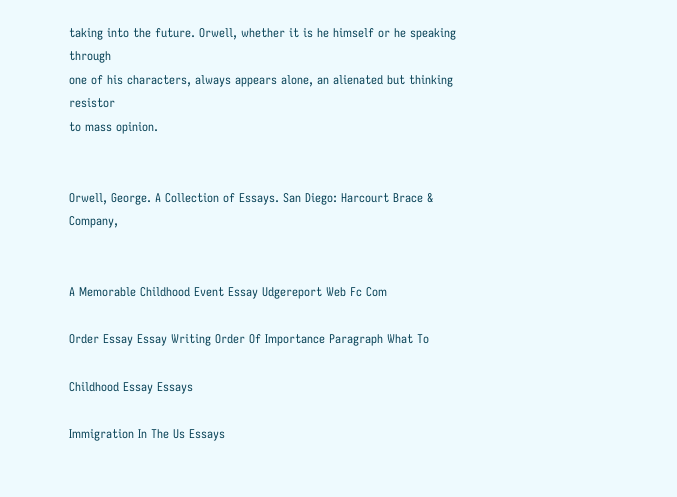taking into the future. Orwell, whether it is he himself or he speaking through
one of his characters, always appears alone, an alienated but thinking resistor
to mass opinion.


Orwell, George. A Collection of Essays. San Diego: Harcourt Brace & Company,


A Memorable Childhood Event Essay Udgereport Web Fc Com

Order Essay Essay Writing Order Of Importance Paragraph What To

Childhood Essay Essays

Immigration In The Us Essays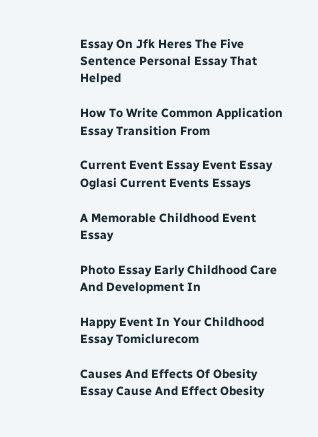Essay On Jfk Heres The Five Sentence Personal Essay That Helped

How To Write Common Application Essay Transition From

Current Event Essay Event Essay Oglasi Current Events Essays

A Memorable Childhood Event Essay

Photo Essay Early Childhood Care And Development In

Happy Event In Your Childhood Essay Tomiclurecom

Causes And Effects Of Obesity Essay Cause And Effect Obesity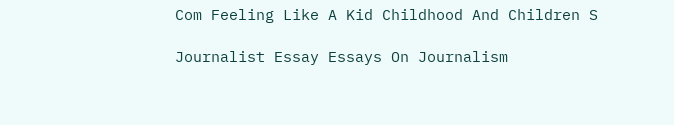Com Feeling Like A Kid Childhood And Children S

Journalist Essay Essays On Journalism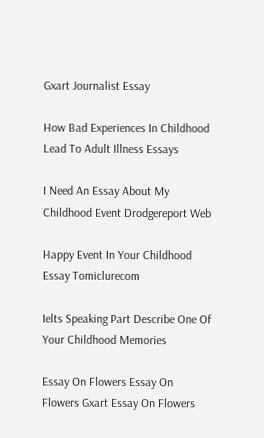Gxart Journalist Essay

How Bad Experiences In Childhood Lead To Adult Illness Essays

I Need An Essay About My Childhood Event Drodgereport Web

Happy Event In Your Childhood Essay Tomiclurecom

Ielts Speaking Part Describe One Of Your Childhood Memories

Essay On Flowers Essay On Flowers Gxart Essay On Flowers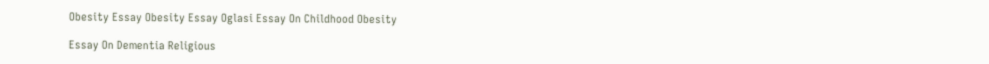Obesity Essay Obesity Essay Oglasi Essay On Childhood Obesity

Essay On Dementia Religious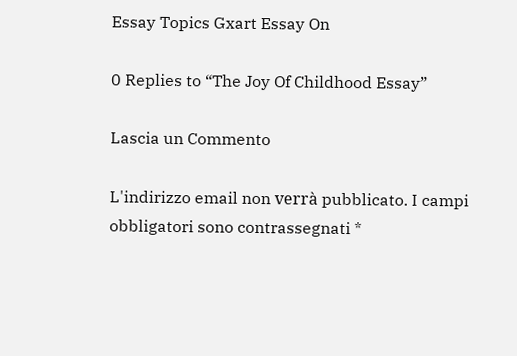Essay Topics Gxart Essay On

0 Replies to “The Joy Of Childhood Essay”

Lascia un Commento

L'indirizzo email non verrà pubblicato. I campi obbligatori sono contrassegnati *